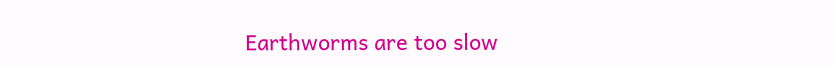Earthworms are too slow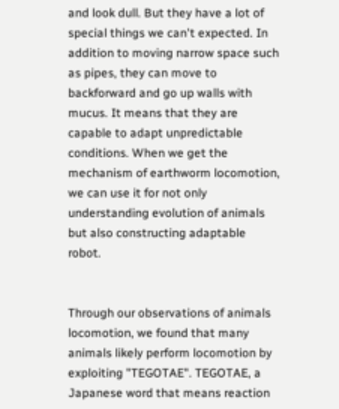and look dull. But they have a lot of special things we can't expected. In addition to moving narrow space such as pipes, they can move to backforward and go up walls with mucus. It means that they are capable to adapt unpredictable conditions. When we get the mechanism of earthworm locomotion, we can use it for not only understanding evolution of animals but also constructing adaptable robot.


Through our observations of animals locomotion, we found that many animals likely perform locomotion by exploiting "TEGOTAE". TEGOTAE, a Japanese word that means reaction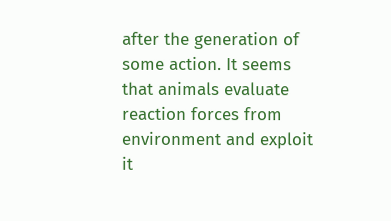after the generation of some action. It seems that animals evaluate reaction forces from environment and exploit it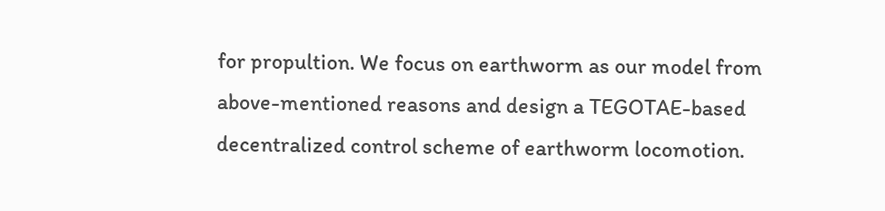for propultion. We focus on earthworm as our model from above-mentioned reasons and design a TEGOTAE-based decentralized control scheme of earthworm locomotion.